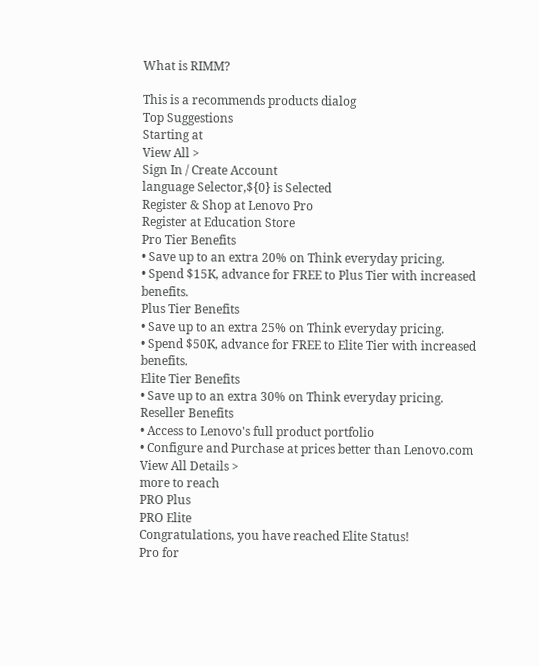What is RIMM?

This is a recommends products dialog
Top Suggestions
Starting at
View All >
Sign In / Create Account
language Selector,${0} is Selected
Register & Shop at Lenovo Pro
Register at Education Store
Pro Tier Benefits
• Save up to an extra 20% on Think everyday pricing.
• Spend $15K, advance for FREE to Plus Tier with increased benefits.
Plus Tier Benefits
• Save up to an extra 25% on Think everyday pricing.
• Spend $50K, advance for FREE to Elite Tier with increased benefits.
Elite Tier Benefits
• Save up to an extra 30% on Think everyday pricing.
Reseller Benefits
• Access to Lenovo's full product portfolio
• Configure and Purchase at prices better than Lenovo.com
View All Details >
more to reach
PRO Plus
PRO Elite
Congratulations, you have reached Elite Status!
Pro for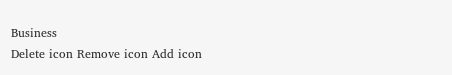Business
Delete icon Remove icon Add icon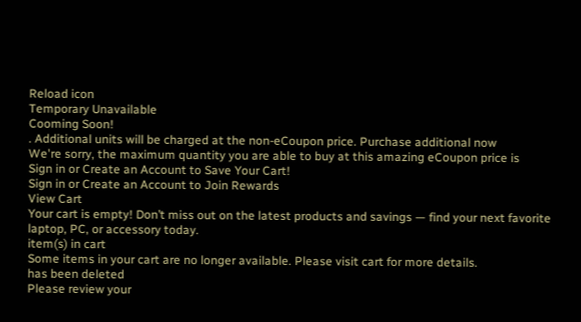Reload icon
Temporary Unavailable
Cooming Soon!
. Additional units will be charged at the non-eCoupon price. Purchase additional now
We're sorry, the maximum quantity you are able to buy at this amazing eCoupon price is
Sign in or Create an Account to Save Your Cart!
Sign in or Create an Account to Join Rewards
View Cart
Your cart is empty! Don’t miss out on the latest products and savings — find your next favorite laptop, PC, or accessory today.
item(s) in cart
Some items in your cart are no longer available. Please visit cart for more details.
has been deleted
Please review your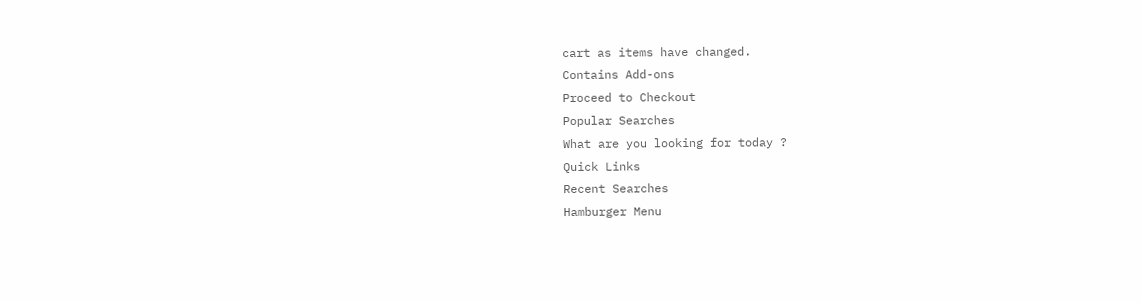cart as items have changed.
Contains Add-ons
Proceed to Checkout
Popular Searches
What are you looking for today ?
Quick Links
Recent Searches
Hamburger Menu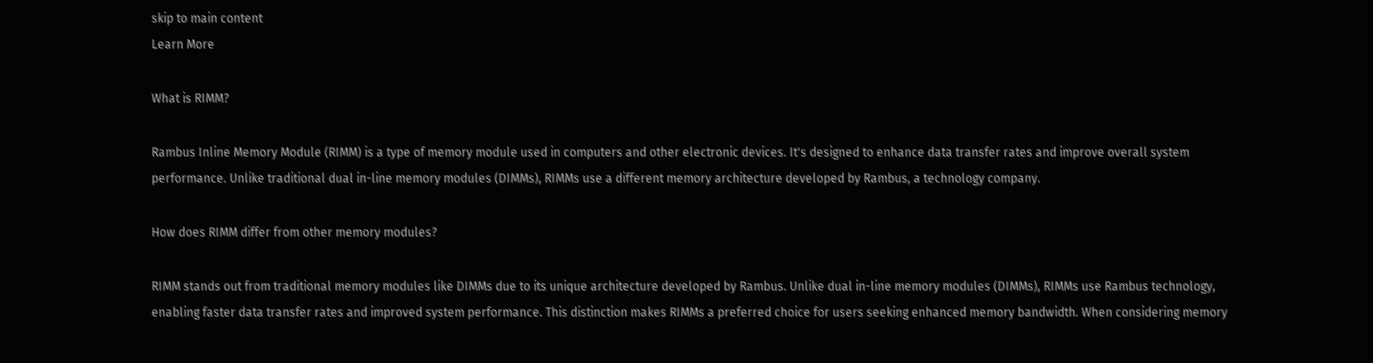skip to main content
Learn More

What is RIMM?

Rambus Inline Memory Module (RIMM) is a type of memory module used in computers and other electronic devices. It's designed to enhance data transfer rates and improve overall system performance. Unlike traditional dual in-line memory modules (DIMMs), RIMMs use a different memory architecture developed by Rambus, a technology company.

How does RIMM differ from other memory modules?

RIMM stands out from traditional memory modules like DIMMs due to its unique architecture developed by Rambus. Unlike dual in-line memory modules (DIMMs), RIMMs use Rambus technology, enabling faster data transfer rates and improved system performance. This distinction makes RIMMs a preferred choice for users seeking enhanced memory bandwidth. When considering memory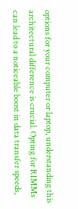options for your computer or laptop, understanding this architectural difference is crucial. Opting for RIMMs can lead to a noticeable boost in data transfer speeds,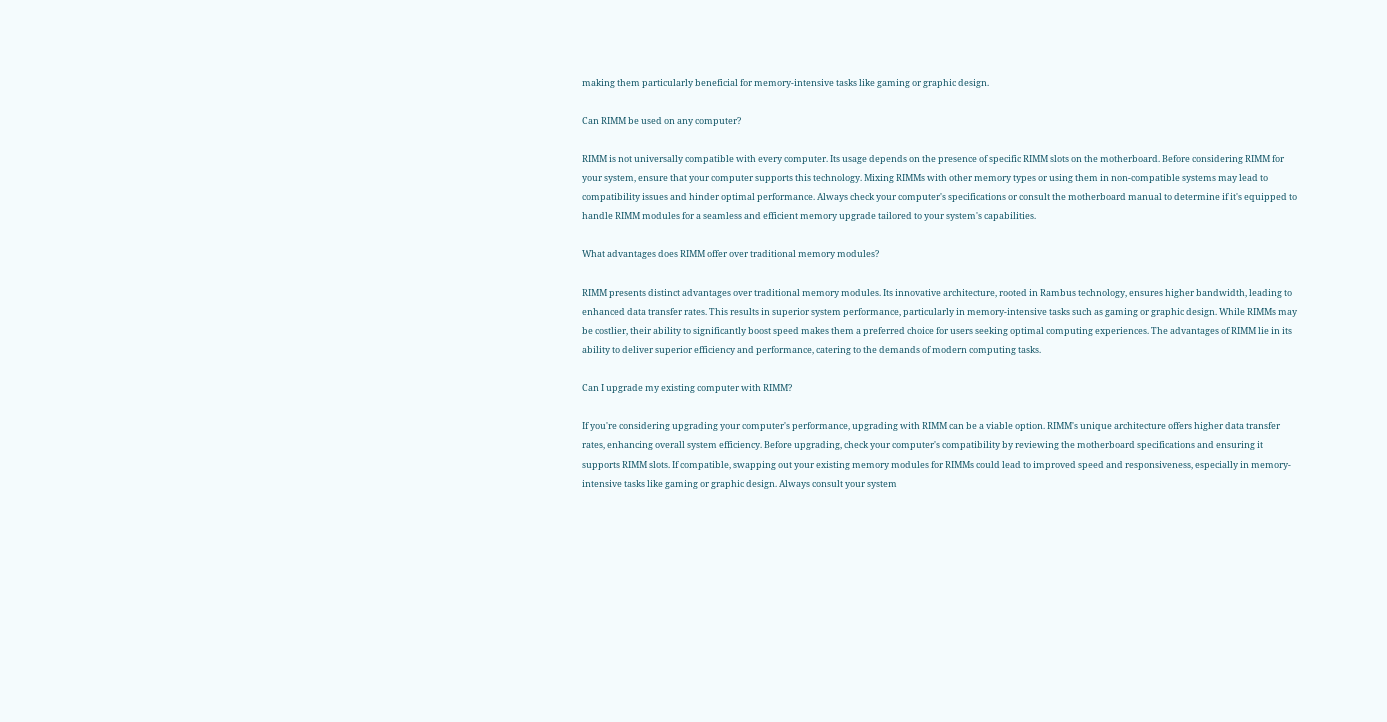making them particularly beneficial for memory-intensive tasks like gaming or graphic design.

Can RIMM be used on any computer?

RIMM is not universally compatible with every computer. Its usage depends on the presence of specific RIMM slots on the motherboard. Before considering RIMM for your system, ensure that your computer supports this technology. Mixing RIMMs with other memory types or using them in non-compatible systems may lead to compatibility issues and hinder optimal performance. Always check your computer's specifications or consult the motherboard manual to determine if it's equipped to handle RIMM modules for a seamless and efficient memory upgrade tailored to your system's capabilities.

What advantages does RIMM offer over traditional memory modules?

RIMM presents distinct advantages over traditional memory modules. Its innovative architecture, rooted in Rambus technology, ensures higher bandwidth, leading to enhanced data transfer rates. This results in superior system performance, particularly in memory-intensive tasks such as gaming or graphic design. While RIMMs may be costlier, their ability to significantly boost speed makes them a preferred choice for users seeking optimal computing experiences. The advantages of RIMM lie in its ability to deliver superior efficiency and performance, catering to the demands of modern computing tasks.

Can I upgrade my existing computer with RIMM?

If you're considering upgrading your computer's performance, upgrading with RIMM can be a viable option. RIMM's unique architecture offers higher data transfer rates, enhancing overall system efficiency. Before upgrading, check your computer's compatibility by reviewing the motherboard specifications and ensuring it supports RIMM slots. If compatible, swapping out your existing memory modules for RIMMs could lead to improved speed and responsiveness, especially in memory-intensive tasks like gaming or graphic design. Always consult your system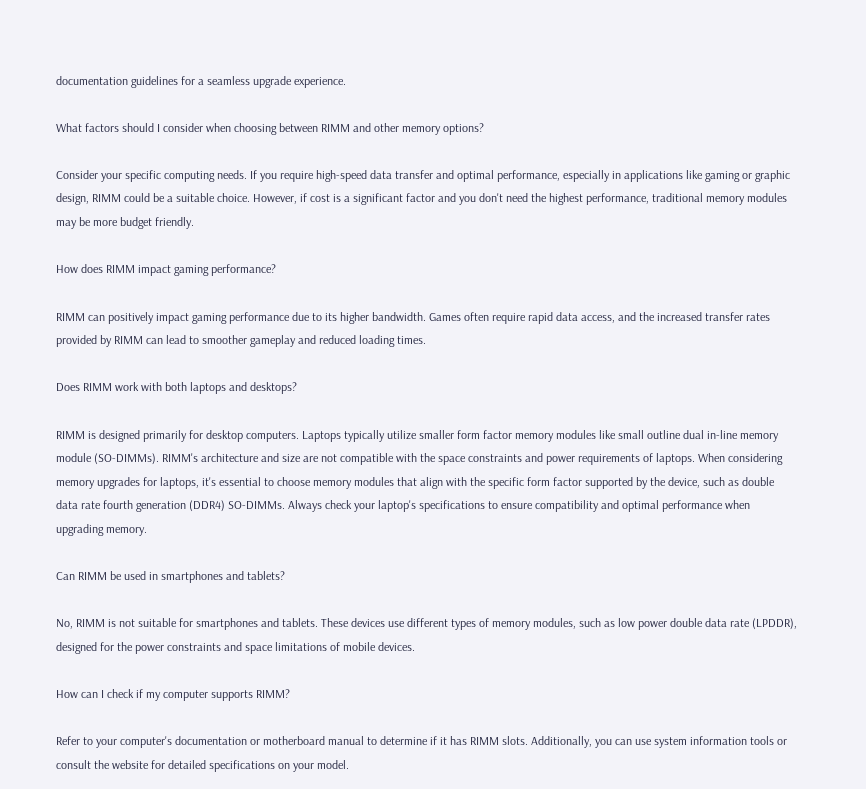documentation guidelines for a seamless upgrade experience.

What factors should I consider when choosing between RIMM and other memory options?

Consider your specific computing needs. If you require high-speed data transfer and optimal performance, especially in applications like gaming or graphic design, RIMM could be a suitable choice. However, if cost is a significant factor and you don't need the highest performance, traditional memory modules may be more budget friendly.

How does RIMM impact gaming performance?

RIMM can positively impact gaming performance due to its higher bandwidth. Games often require rapid data access, and the increased transfer rates provided by RIMM can lead to smoother gameplay and reduced loading times.

Does RIMM work with both laptops and desktops?

RIMM is designed primarily for desktop computers. Laptops typically utilize smaller form factor memory modules like small outline dual in-line memory module (SO-DIMMs). RIMM's architecture and size are not compatible with the space constraints and power requirements of laptops. When considering memory upgrades for laptops, it's essential to choose memory modules that align with the specific form factor supported by the device, such as double data rate fourth generation (DDR4) SO-DIMMs. Always check your laptop's specifications to ensure compatibility and optimal performance when upgrading memory.

Can RIMM be used in smartphones and tablets?

No, RIMM is not suitable for smartphones and tablets. These devices use different types of memory modules, such as low power double data rate (LPDDR), designed for the power constraints and space limitations of mobile devices.

How can I check if my computer supports RIMM?

Refer to your computer's documentation or motherboard manual to determine if it has RIMM slots. Additionally, you can use system information tools or consult the website for detailed specifications on your model.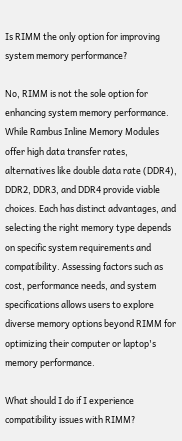Is RIMM the only option for improving system memory performance?

No, RIMM is not the sole option for enhancing system memory performance. While Rambus Inline Memory Modules offer high data transfer rates, alternatives like double data rate (DDR4), DDR2, DDR3, and DDR4 provide viable choices. Each has distinct advantages, and selecting the right memory type depends on specific system requirements and compatibility. Assessing factors such as cost, performance needs, and system specifications allows users to explore diverse memory options beyond RIMM for optimizing their computer or laptop's memory performance.

What should I do if I experience compatibility issues with RIMM?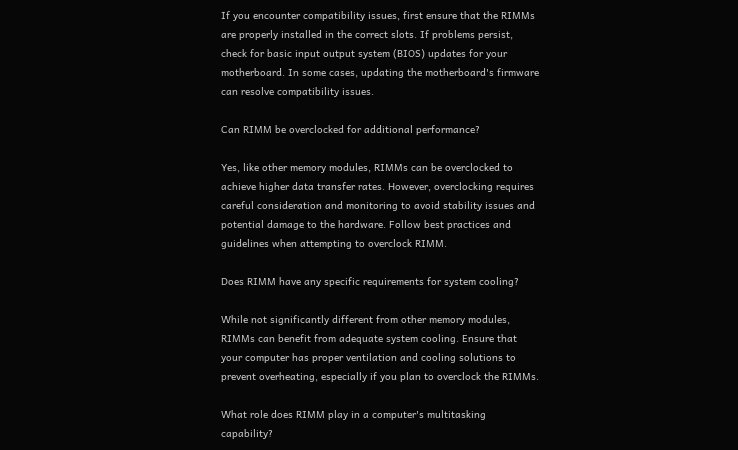If you encounter compatibility issues, first ensure that the RIMMs are properly installed in the correct slots. If problems persist, check for basic input output system (BIOS) updates for your motherboard. In some cases, updating the motherboard's firmware can resolve compatibility issues.

Can RIMM be overclocked for additional performance?

Yes, like other memory modules, RIMMs can be overclocked to achieve higher data transfer rates. However, overclocking requires careful consideration and monitoring to avoid stability issues and potential damage to the hardware. Follow best practices and guidelines when attempting to overclock RIMM.

Does RIMM have any specific requirements for system cooling?

While not significantly different from other memory modules, RIMMs can benefit from adequate system cooling. Ensure that your computer has proper ventilation and cooling solutions to prevent overheating, especially if you plan to overclock the RIMMs.

What role does RIMM play in a computer's multitasking capability?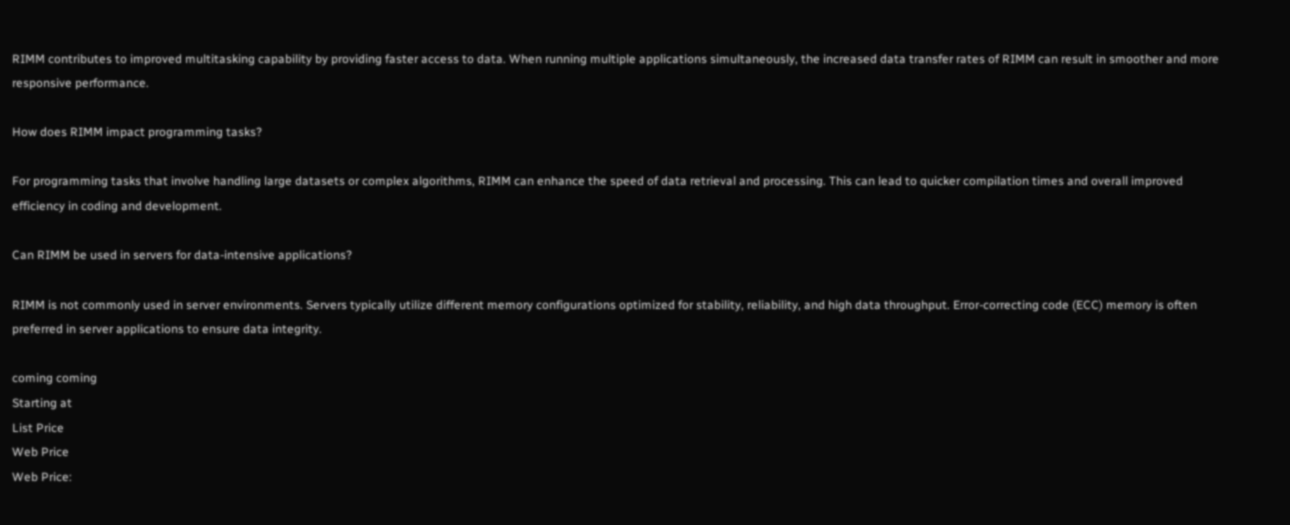RIMM contributes to improved multitasking capability by providing faster access to data. When running multiple applications simultaneously, the increased data transfer rates of RIMM can result in smoother and more responsive performance.

How does RIMM impact programming tasks?

For programming tasks that involve handling large datasets or complex algorithms, RIMM can enhance the speed of data retrieval and processing. This can lead to quicker compilation times and overall improved efficiency in coding and development.

Can RIMM be used in servers for data-intensive applications?

RIMM is not commonly used in server environments. Servers typically utilize different memory configurations optimized for stability, reliability, and high data throughput. Error-correcting code (ECC) memory is often preferred in server applications to ensure data integrity.

coming coming
Starting at
List Price
Web Price
Web Price: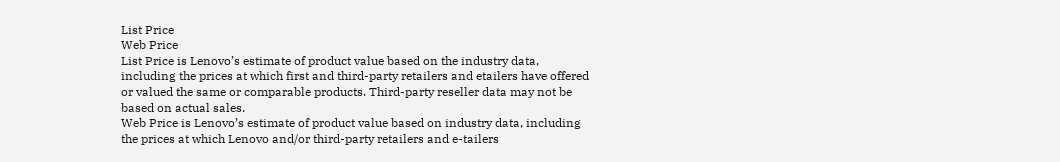List Price
Web Price
List Price is Lenovo’s estimate of product value based on the industry data, including the prices at which first and third-party retailers and etailers have offered or valued the same or comparable products. Third-party reseller data may not be based on actual sales.
Web Price is Lenovo’s estimate of product value based on industry data, including the prices at which Lenovo and/or third-party retailers and e-tailers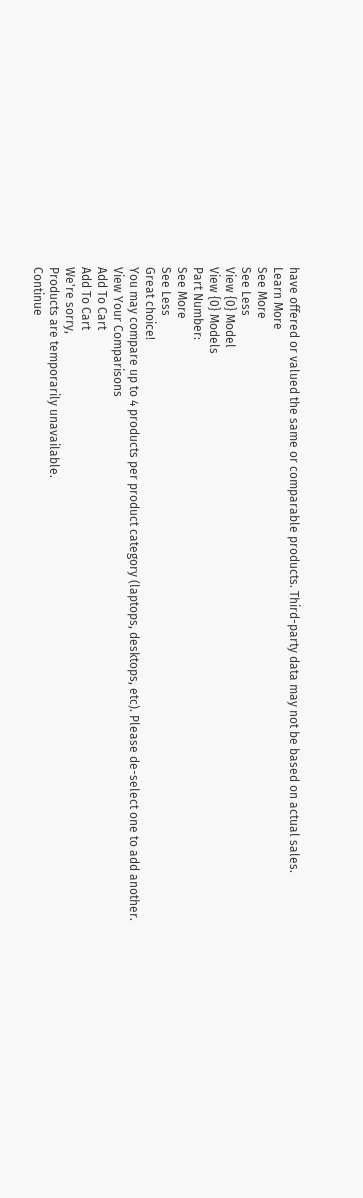have offered or valued the same or comparable products. Third-party data may not be based on actual sales.
Learn More
See More
See Less
View {0} Model
View {0} Models
Part Number:
See More
See Less
Great choice!
You may compare up to 4 products per product category (laptops, desktops, etc). Please de-select one to add another.
View Your Comparisons
Add To Cart
Add To Cart
We're sorry,
Products are temporarily unavailable.
Continue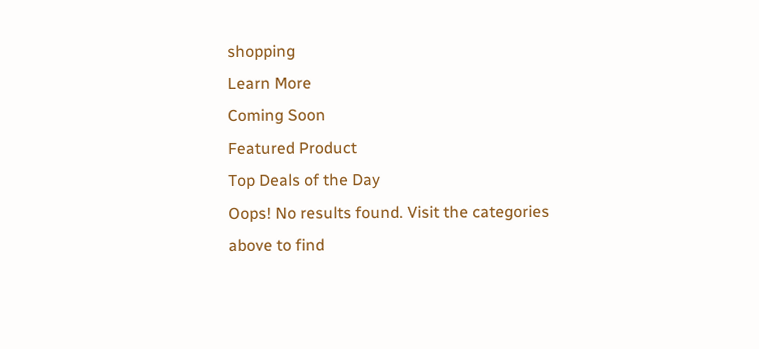shopping
Learn More
Coming Soon
Featured Product
Top Deals of the Day
Oops! No results found. Visit the categories above to find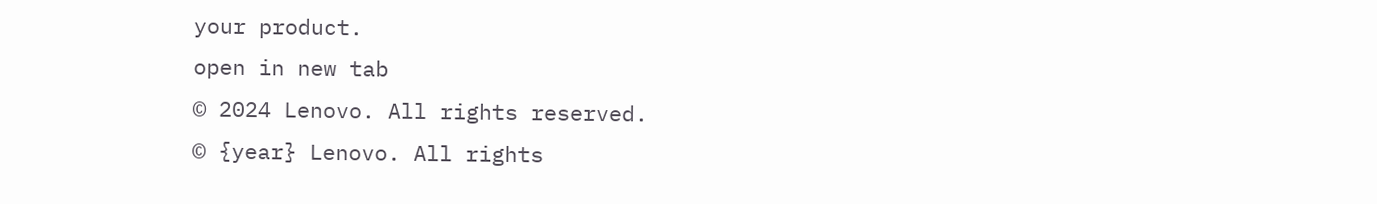your product.
open in new tab
© 2024 Lenovo. All rights reserved.
© {year} Lenovo. All rights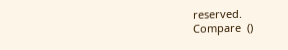reserved.
Compare  ()